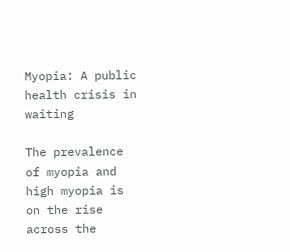Myopia: A public health crisis in waiting

The prevalence of myopia and high myopia is on the rise across the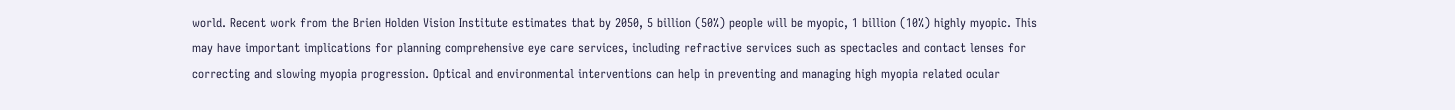world. Recent work from the Brien Holden Vision Institute estimates that by 2050, 5 billion (50%) people will be myopic, 1 billion (10%) highly myopic. This may have important implications for planning comprehensive eye care services, including refractive services such as spectacles and contact lenses for correcting and slowing myopia progression. Optical and environmental interventions can help in preventing and managing high myopia related ocular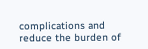complications and reduce the burden of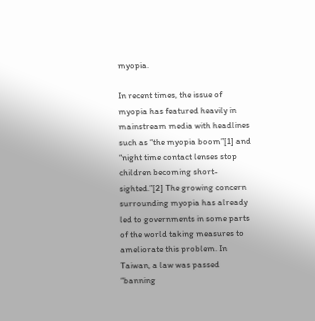myopia.

In recent times, the issue of myopia has featured heavily in mainstream media with headlines such as “the myopia boom”[1] and “night time contact lenses stop children becoming short-sighted.”[2] The growing concern surrounding myopia has already led to governments in some parts of the world taking measures to ameliorate this problem. In Taiwan, a law was passed “banning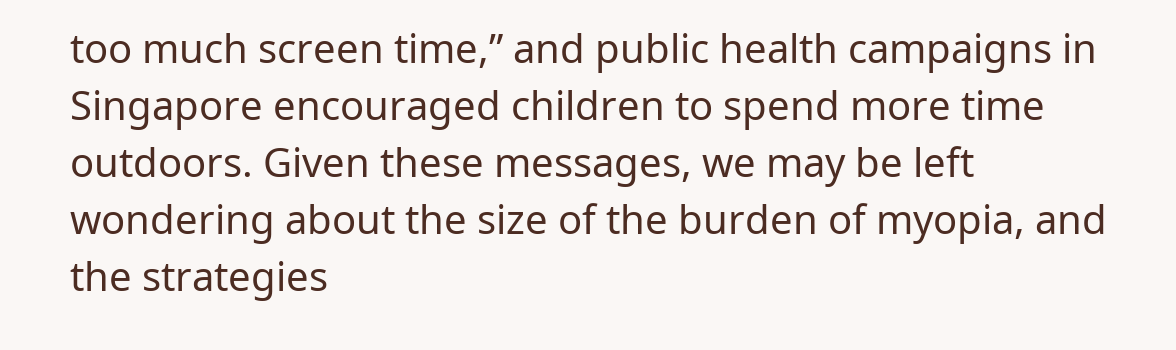too much screen time,” and public health campaigns in Singapore encouraged children to spend more time outdoors. Given these messages, we may be left wondering about the size of the burden of myopia, and the strategies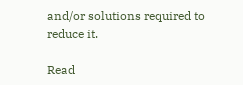and/or solutions required to reduce it.

Read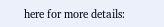here for more details: